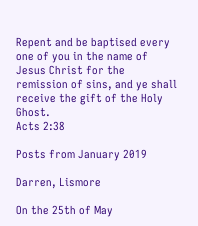Repent and be baptised every one of you in the name of Jesus Christ for the remission of sins, and ye shall receive the gift of the Holy Ghost.
Acts 2:38

Posts from January 2019

Darren, Lismore

On the 25th of May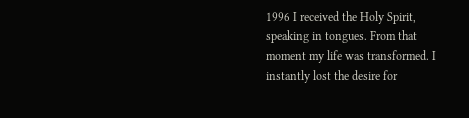1996 I received the Holy Spirit, speaking in tongues. From that moment my life was transformed. I instantly lost the desire for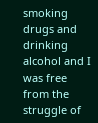smoking drugs and drinking alcohol and I was free from the struggle of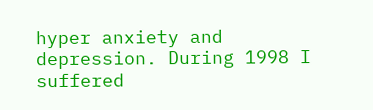hyper anxiety and depression. During 1998 I suffered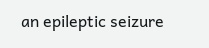an epileptic seizure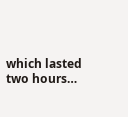which lasted two hours…